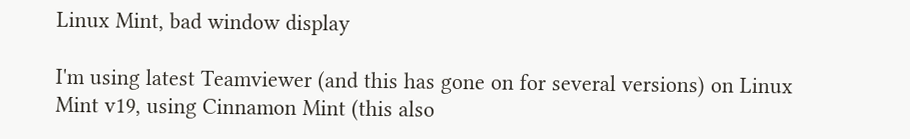Linux Mint, bad window display

I'm using latest Teamviewer (and this has gone on for several versions) on Linux Mint v19, using Cinnamon Mint (this also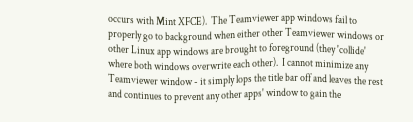occurs with Mint XFCE).  The Teamviewer app windows fail to properly go to background when either other Teamviewer windows or other Linux app windows are brought to foreground (they 'collide' where both windows overwrite each other).  I cannot minimize any Teamviewer window - it simply lops the title bar off and leaves the rest and continues to prevent any other apps' window to gain the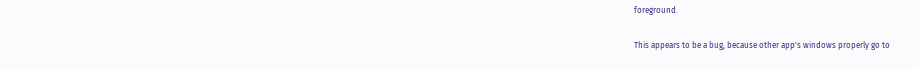foreground.

This appears to be a bug, because other app's windows properly go to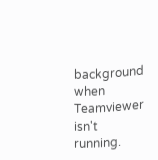background when Teamviewer isn't running.